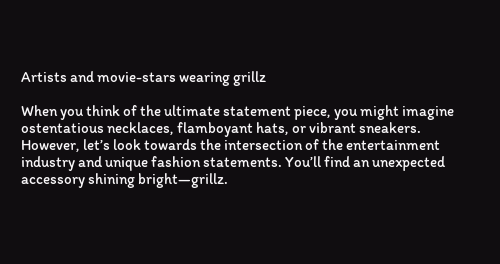Artists and movie-stars wearing grillz

When you think of the ultimate statement piece, you might imagine ostentatious necklaces, flamboyant hats, or vibrant sneakers. However, let’s look towards the intersection of the entertainment industry and unique fashion statements. You’ll find an unexpected accessory shining bright—grillz.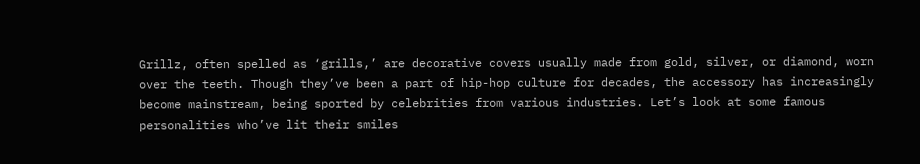Grillz, often spelled as ‘grills,’ are decorative covers usually made from gold, silver, or diamond, worn over the teeth. Though they’ve been a part of hip-hop culture for decades, the accessory has increasingly become mainstream, being sported by celebrities from various industries. Let’s look at some famous personalities who’ve lit their smiles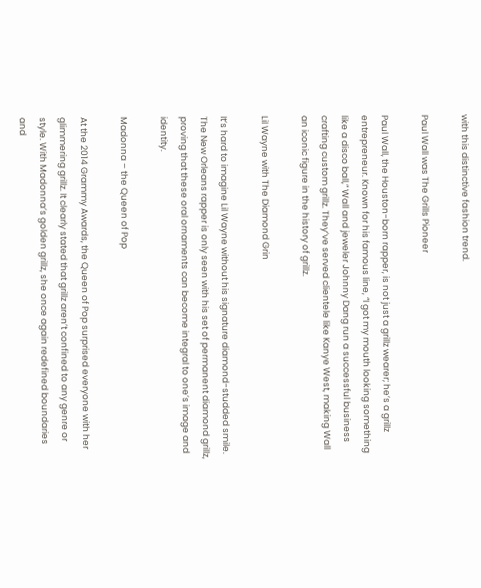with this distinctive fashion trend.

Paul Wall was The Grills Pioneer

Paul Wall, the Houston-born rapper, is not just a grillz wearer; he’s a grillz entrepreneur. Known for his famous line, “I got my mouth looking something like a disco ball,” Wall and jeweler Johnny Dang run a successful business crafting custom grillz. They’ve served clientele like Kanye West, making Wall an iconic figure in the history of grillz.

Lil Wayne with The Diamond Grin

It’s hard to imagine Lil Wayne without his signature diamond-studded smile. The New Orleans rapper is only seen with his set of permanent diamond grillz, proving that these oral ornaments can become integral to one’s image and identity.

Madonna – the Queen of Pop

At the 2014 Grammy Awards, the Queen of Pop surprised everyone with her glimmering grillz. It clearly stated that grillz aren’t confined to any genre or style. With Madonna’s golden grillz, she once again redefined boundaries and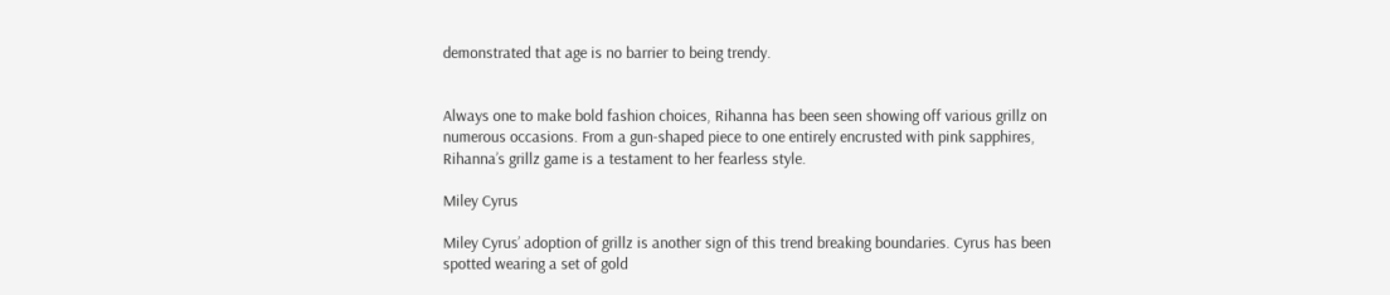demonstrated that age is no barrier to being trendy.


Always one to make bold fashion choices, Rihanna has been seen showing off various grillz on numerous occasions. From a gun-shaped piece to one entirely encrusted with pink sapphires, Rihanna’s grillz game is a testament to her fearless style.

Miley Cyrus

Miley Cyrus’ adoption of grillz is another sign of this trend breaking boundaries. Cyrus has been spotted wearing a set of gold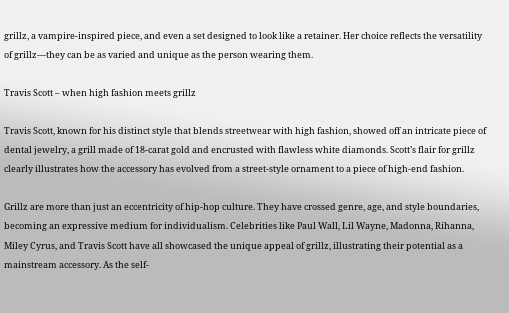grillz, a vampire-inspired piece, and even a set designed to look like a retainer. Her choice reflects the versatility of grillz—they can be as varied and unique as the person wearing them.

Travis Scott – when high fashion meets grillz

Travis Scott, known for his distinct style that blends streetwear with high fashion, showed off an intricate piece of dental jewelry, a grill made of 18-carat gold and encrusted with flawless white diamonds. Scott’s flair for grillz clearly illustrates how the accessory has evolved from a street-style ornament to a piece of high-end fashion.

Grillz are more than just an eccentricity of hip-hop culture. They have crossed genre, age, and style boundaries, becoming an expressive medium for individualism. Celebrities like Paul Wall, Lil Wayne, Madonna, Rihanna, Miley Cyrus, and Travis Scott have all showcased the unique appeal of grillz, illustrating their potential as a mainstream accessory. As the self-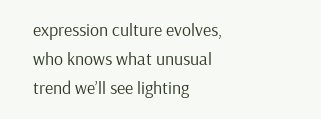expression culture evolves, who knows what unusual trend we’ll see lighting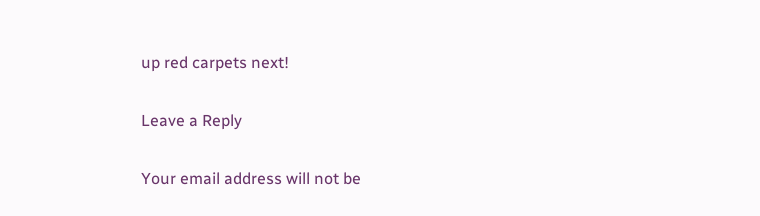up red carpets next!

Leave a Reply

Your email address will not be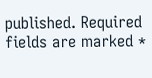published. Required fields are marked *